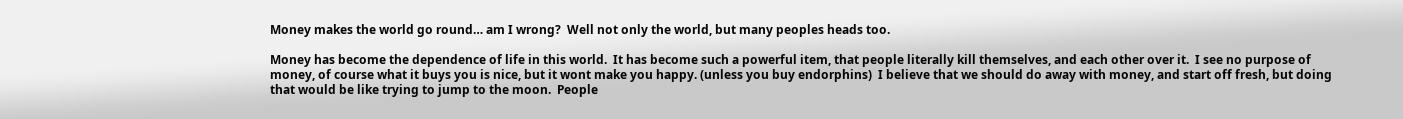Money makes the world go round… am I wrong?  Well not only the world, but many peoples heads too.

Money has become the dependence of life in this world.  It has become such a powerful item, that people literally kill themselves, and each other over it.  I see no purpose of money, of course what it buys you is nice, but it wont make you happy. (unless you buy endorphins)  I believe that we should do away with money, and start off fresh, but doing that would be like trying to jump to the moon.  People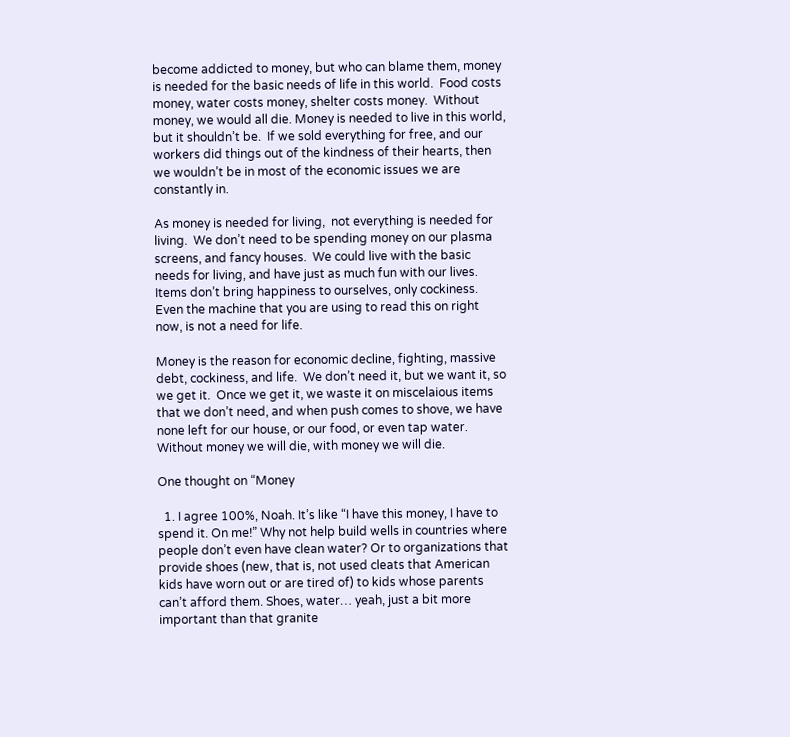become addicted to money, but who can blame them, money is needed for the basic needs of life in this world.  Food costs money, water costs money, shelter costs money.  Without money, we would all die. Money is needed to live in this world, but it shouldn’t be.  If we sold everything for free, and our workers did things out of the kindness of their hearts, then we wouldn’t be in most of the economic issues we are constantly in.

As money is needed for living,  not everything is needed for living.  We don’t need to be spending money on our plasma screens, and fancy houses.  We could live with the basic needs for living, and have just as much fun with our lives.  Items don’t bring happiness to ourselves, only cockiness.  Even the machine that you are using to read this on right now, is not a need for life.

Money is the reason for economic decline, fighting, massive debt, cockiness, and life.  We don’t need it, but we want it, so we get it.  Once we get it, we waste it on miscelaious items that we don’t need, and when push comes to shove, we have none left for our house, or our food, or even tap water.  Without money we will die, with money we will die.

One thought on “Money

  1. I agree 100%, Noah. It’s like “I have this money, I have to spend it. On me!” Why not help build wells in countries where people don’t even have clean water? Or to organizations that provide shoes (new, that is, not used cleats that American kids have worn out or are tired of) to kids whose parents can’t afford them. Shoes, water… yeah, just a bit more important than that granite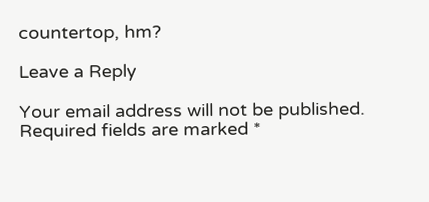countertop, hm?

Leave a Reply

Your email address will not be published. Required fields are marked *